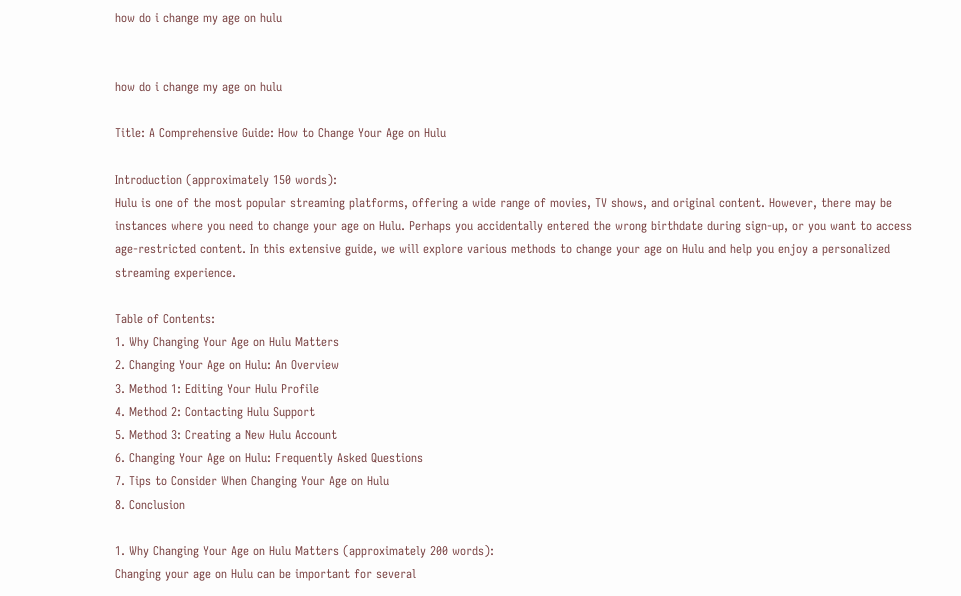how do i change my age on hulu


how do i change my age on hulu

Title: A Comprehensive Guide: How to Change Your Age on Hulu

Introduction (approximately 150 words):
Hulu is one of the most popular streaming platforms, offering a wide range of movies, TV shows, and original content. However, there may be instances where you need to change your age on Hulu. Perhaps you accidentally entered the wrong birthdate during sign-up, or you want to access age-restricted content. In this extensive guide, we will explore various methods to change your age on Hulu and help you enjoy a personalized streaming experience.

Table of Contents:
1. Why Changing Your Age on Hulu Matters
2. Changing Your Age on Hulu: An Overview
3. Method 1: Editing Your Hulu Profile
4. Method 2: Contacting Hulu Support
5. Method 3: Creating a New Hulu Account
6. Changing Your Age on Hulu: Frequently Asked Questions
7. Tips to Consider When Changing Your Age on Hulu
8. Conclusion

1. Why Changing Your Age on Hulu Matters (approximately 200 words):
Changing your age on Hulu can be important for several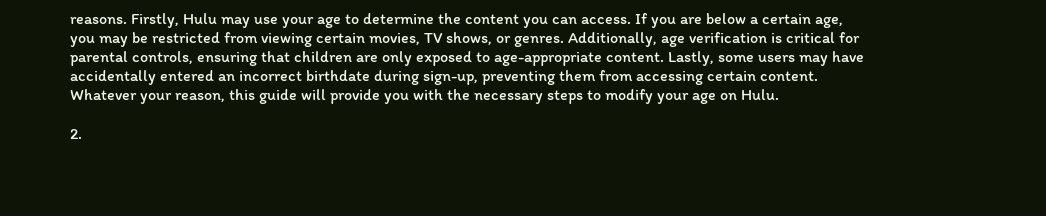reasons. Firstly, Hulu may use your age to determine the content you can access. If you are below a certain age, you may be restricted from viewing certain movies, TV shows, or genres. Additionally, age verification is critical for parental controls, ensuring that children are only exposed to age-appropriate content. Lastly, some users may have accidentally entered an incorrect birthdate during sign-up, preventing them from accessing certain content. Whatever your reason, this guide will provide you with the necessary steps to modify your age on Hulu.

2.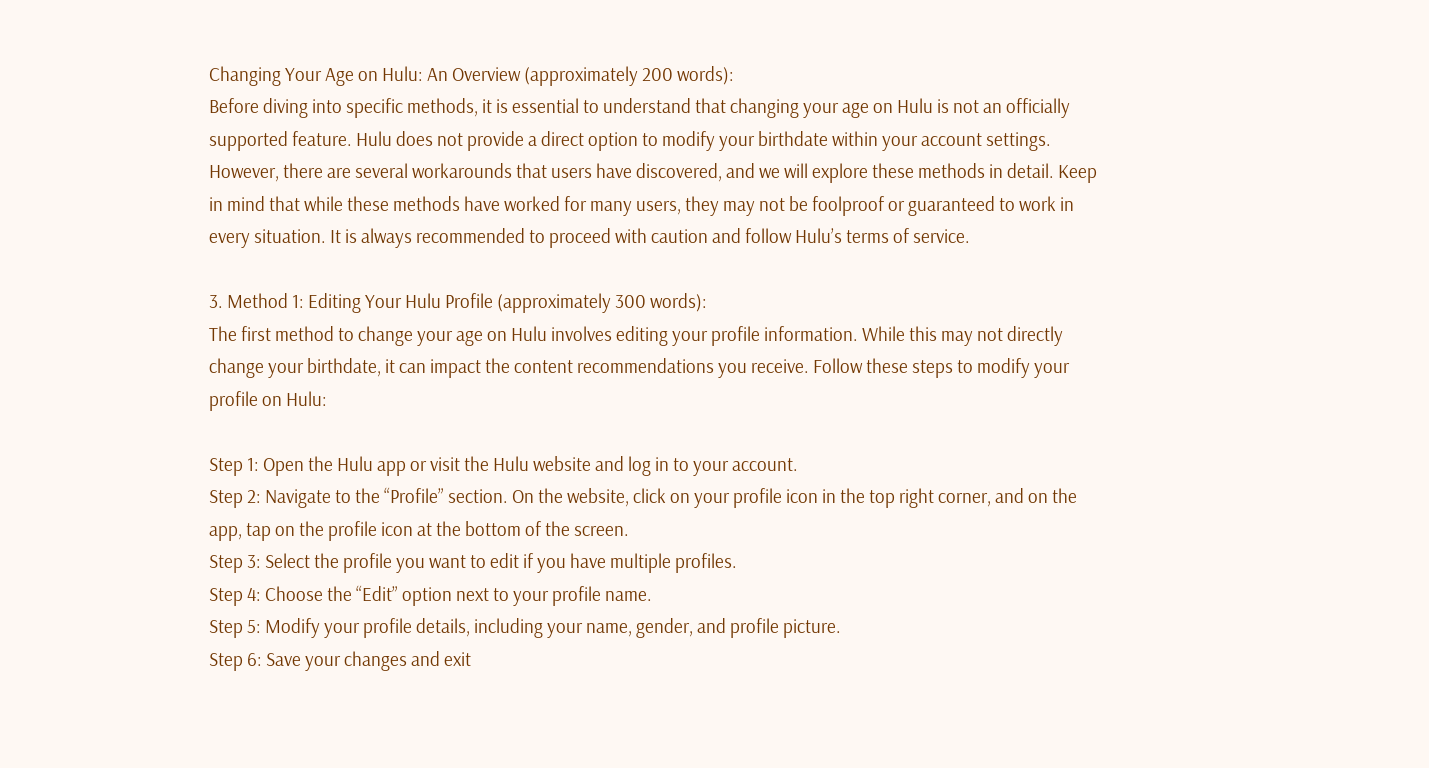Changing Your Age on Hulu: An Overview (approximately 200 words):
Before diving into specific methods, it is essential to understand that changing your age on Hulu is not an officially supported feature. Hulu does not provide a direct option to modify your birthdate within your account settings. However, there are several workarounds that users have discovered, and we will explore these methods in detail. Keep in mind that while these methods have worked for many users, they may not be foolproof or guaranteed to work in every situation. It is always recommended to proceed with caution and follow Hulu’s terms of service.

3. Method 1: Editing Your Hulu Profile (approximately 300 words):
The first method to change your age on Hulu involves editing your profile information. While this may not directly change your birthdate, it can impact the content recommendations you receive. Follow these steps to modify your profile on Hulu:

Step 1: Open the Hulu app or visit the Hulu website and log in to your account.
Step 2: Navigate to the “Profile” section. On the website, click on your profile icon in the top right corner, and on the app, tap on the profile icon at the bottom of the screen.
Step 3: Select the profile you want to edit if you have multiple profiles.
Step 4: Choose the “Edit” option next to your profile name.
Step 5: Modify your profile details, including your name, gender, and profile picture.
Step 6: Save your changes and exit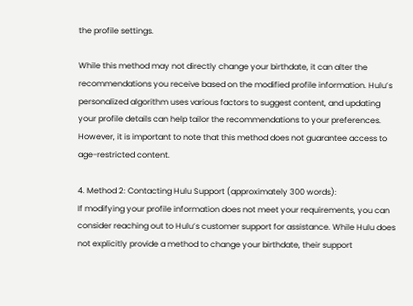the profile settings.

While this method may not directly change your birthdate, it can alter the recommendations you receive based on the modified profile information. Hulu’s personalized algorithm uses various factors to suggest content, and updating your profile details can help tailor the recommendations to your preferences. However, it is important to note that this method does not guarantee access to age-restricted content.

4. Method 2: Contacting Hulu Support (approximately 300 words):
If modifying your profile information does not meet your requirements, you can consider reaching out to Hulu’s customer support for assistance. While Hulu does not explicitly provide a method to change your birthdate, their support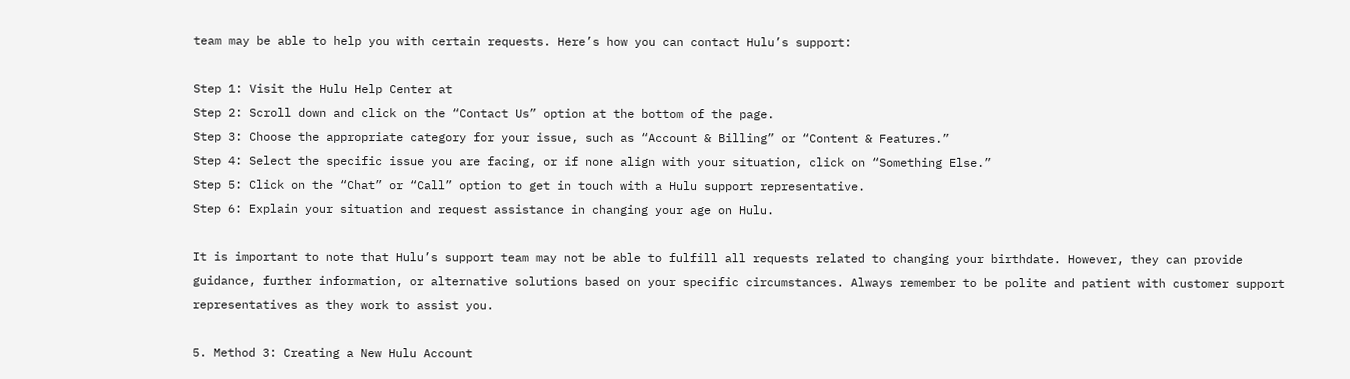team may be able to help you with certain requests. Here’s how you can contact Hulu’s support:

Step 1: Visit the Hulu Help Center at
Step 2: Scroll down and click on the “Contact Us” option at the bottom of the page.
Step 3: Choose the appropriate category for your issue, such as “Account & Billing” or “Content & Features.”
Step 4: Select the specific issue you are facing, or if none align with your situation, click on “Something Else.”
Step 5: Click on the “Chat” or “Call” option to get in touch with a Hulu support representative.
Step 6: Explain your situation and request assistance in changing your age on Hulu.

It is important to note that Hulu’s support team may not be able to fulfill all requests related to changing your birthdate. However, they can provide guidance, further information, or alternative solutions based on your specific circumstances. Always remember to be polite and patient with customer support representatives as they work to assist you.

5. Method 3: Creating a New Hulu Account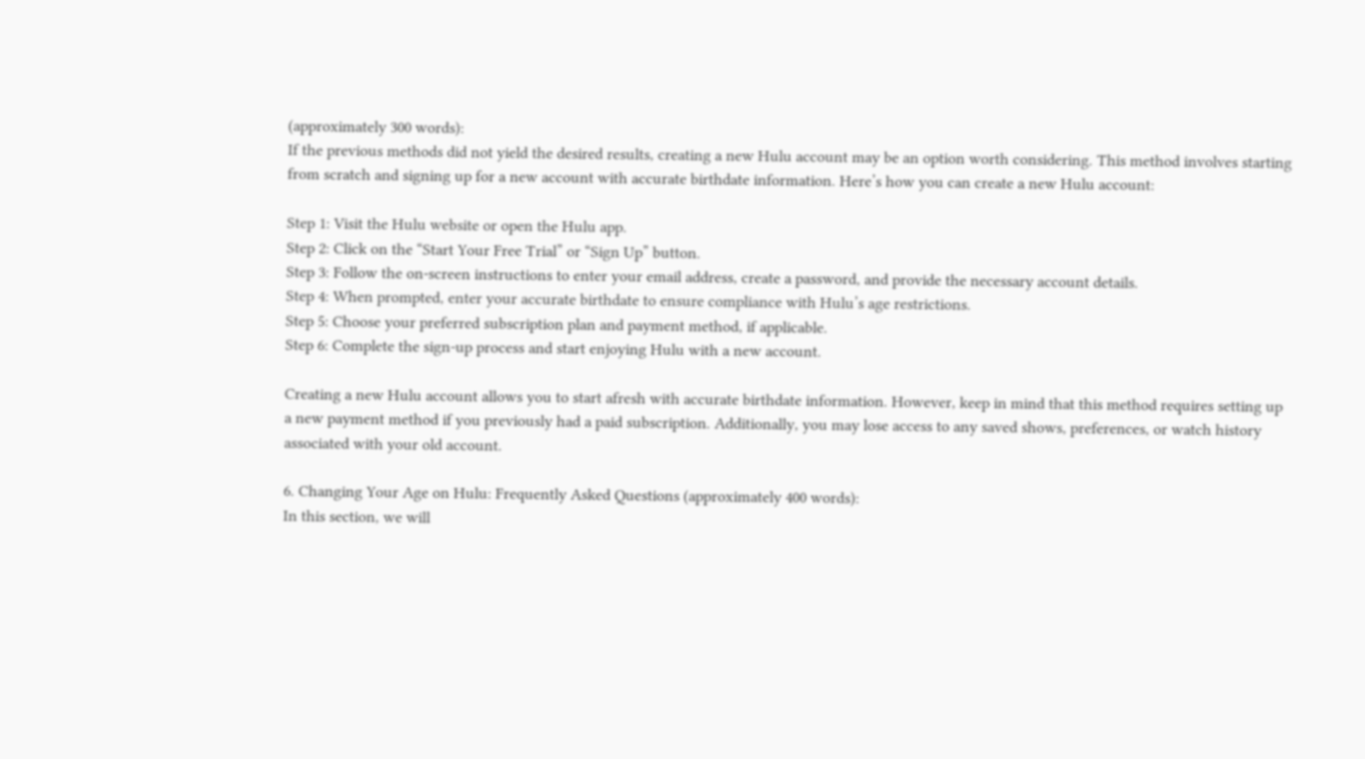(approximately 300 words):
If the previous methods did not yield the desired results, creating a new Hulu account may be an option worth considering. This method involves starting from scratch and signing up for a new account with accurate birthdate information. Here’s how you can create a new Hulu account:

Step 1: Visit the Hulu website or open the Hulu app.
Step 2: Click on the “Start Your Free Trial” or “Sign Up” button.
Step 3: Follow the on-screen instructions to enter your email address, create a password, and provide the necessary account details.
Step 4: When prompted, enter your accurate birthdate to ensure compliance with Hulu’s age restrictions.
Step 5: Choose your preferred subscription plan and payment method, if applicable.
Step 6: Complete the sign-up process and start enjoying Hulu with a new account.

Creating a new Hulu account allows you to start afresh with accurate birthdate information. However, keep in mind that this method requires setting up a new payment method if you previously had a paid subscription. Additionally, you may lose access to any saved shows, preferences, or watch history associated with your old account.

6. Changing Your Age on Hulu: Frequently Asked Questions (approximately 400 words):
In this section, we will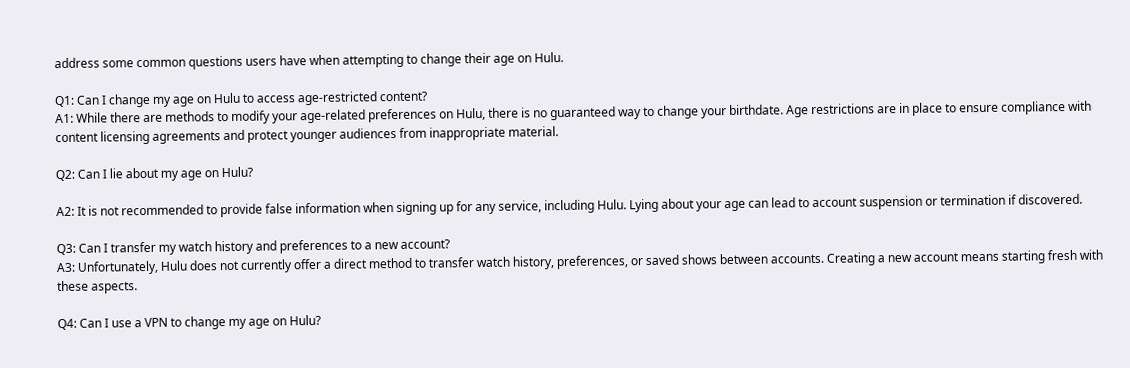address some common questions users have when attempting to change their age on Hulu.

Q1: Can I change my age on Hulu to access age-restricted content?
A1: While there are methods to modify your age-related preferences on Hulu, there is no guaranteed way to change your birthdate. Age restrictions are in place to ensure compliance with content licensing agreements and protect younger audiences from inappropriate material.

Q2: Can I lie about my age on Hulu?

A2: It is not recommended to provide false information when signing up for any service, including Hulu. Lying about your age can lead to account suspension or termination if discovered.

Q3: Can I transfer my watch history and preferences to a new account?
A3: Unfortunately, Hulu does not currently offer a direct method to transfer watch history, preferences, or saved shows between accounts. Creating a new account means starting fresh with these aspects.

Q4: Can I use a VPN to change my age on Hulu?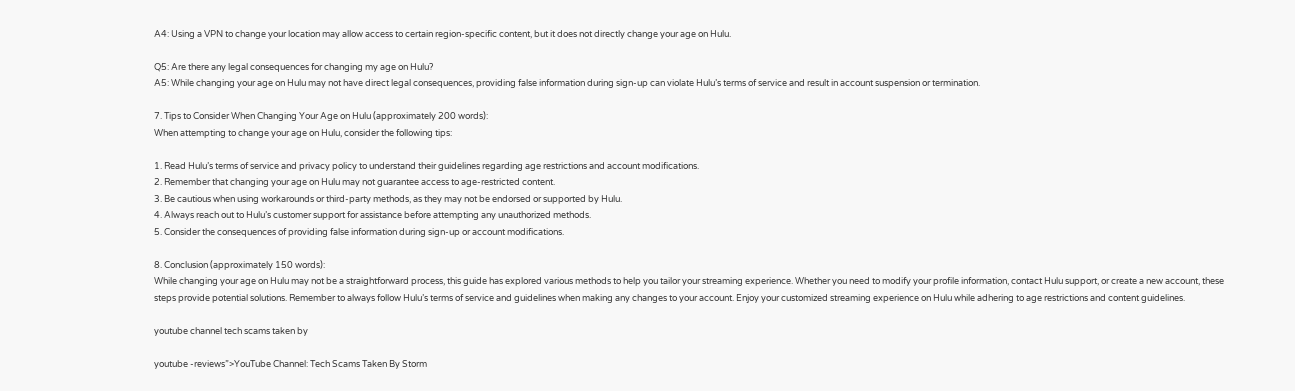A4: Using a VPN to change your location may allow access to certain region-specific content, but it does not directly change your age on Hulu.

Q5: Are there any legal consequences for changing my age on Hulu?
A5: While changing your age on Hulu may not have direct legal consequences, providing false information during sign-up can violate Hulu’s terms of service and result in account suspension or termination.

7. Tips to Consider When Changing Your Age on Hulu (approximately 200 words):
When attempting to change your age on Hulu, consider the following tips:

1. Read Hulu’s terms of service and privacy policy to understand their guidelines regarding age restrictions and account modifications.
2. Remember that changing your age on Hulu may not guarantee access to age-restricted content.
3. Be cautious when using workarounds or third-party methods, as they may not be endorsed or supported by Hulu.
4. Always reach out to Hulu’s customer support for assistance before attempting any unauthorized methods.
5. Consider the consequences of providing false information during sign-up or account modifications.

8. Conclusion (approximately 150 words):
While changing your age on Hulu may not be a straightforward process, this guide has explored various methods to help you tailor your streaming experience. Whether you need to modify your profile information, contact Hulu support, or create a new account, these steps provide potential solutions. Remember to always follow Hulu’s terms of service and guidelines when making any changes to your account. Enjoy your customized streaming experience on Hulu while adhering to age restrictions and content guidelines.

youtube channel tech scams taken by

youtube -reviews”>YouTube Channel: Tech Scams Taken By Storm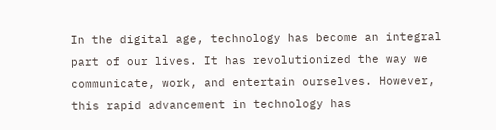In the digital age, technology has become an integral part of our lives. It has revolutionized the way we communicate, work, and entertain ourselves. However, this rapid advancement in technology has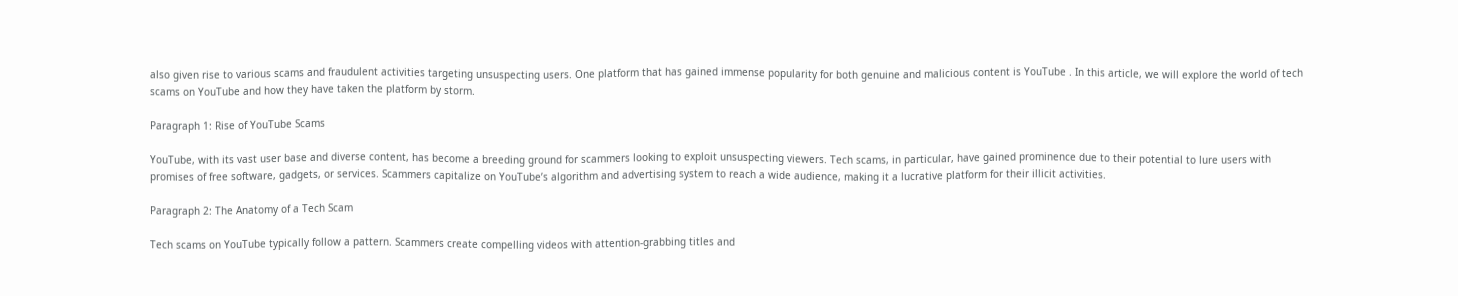also given rise to various scams and fraudulent activities targeting unsuspecting users. One platform that has gained immense popularity for both genuine and malicious content is YouTube . In this article, we will explore the world of tech scams on YouTube and how they have taken the platform by storm.

Paragraph 1: Rise of YouTube Scams

YouTube, with its vast user base and diverse content, has become a breeding ground for scammers looking to exploit unsuspecting viewers. Tech scams, in particular, have gained prominence due to their potential to lure users with promises of free software, gadgets, or services. Scammers capitalize on YouTube’s algorithm and advertising system to reach a wide audience, making it a lucrative platform for their illicit activities.

Paragraph 2: The Anatomy of a Tech Scam

Tech scams on YouTube typically follow a pattern. Scammers create compelling videos with attention-grabbing titles and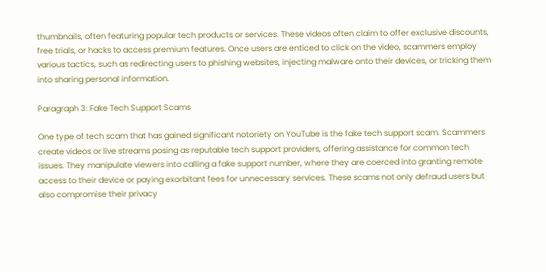thumbnails, often featuring popular tech products or services. These videos often claim to offer exclusive discounts, free trials, or hacks to access premium features. Once users are enticed to click on the video, scammers employ various tactics, such as redirecting users to phishing websites, injecting malware onto their devices, or tricking them into sharing personal information.

Paragraph 3: Fake Tech Support Scams

One type of tech scam that has gained significant notoriety on YouTube is the fake tech support scam. Scammers create videos or live streams posing as reputable tech support providers, offering assistance for common tech issues. They manipulate viewers into calling a fake support number, where they are coerced into granting remote access to their device or paying exorbitant fees for unnecessary services. These scams not only defraud users but also compromise their privacy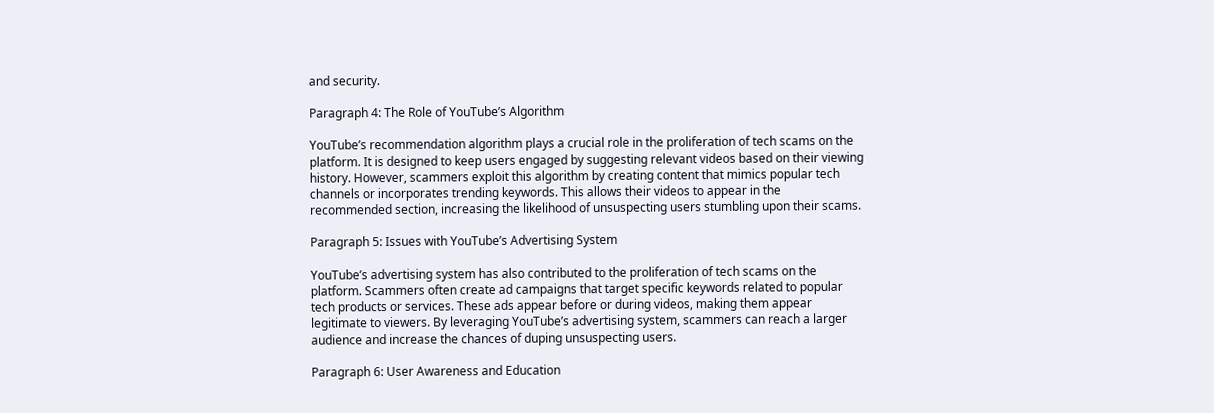and security.

Paragraph 4: The Role of YouTube’s Algorithm

YouTube’s recommendation algorithm plays a crucial role in the proliferation of tech scams on the platform. It is designed to keep users engaged by suggesting relevant videos based on their viewing history. However, scammers exploit this algorithm by creating content that mimics popular tech channels or incorporates trending keywords. This allows their videos to appear in the recommended section, increasing the likelihood of unsuspecting users stumbling upon their scams.

Paragraph 5: Issues with YouTube’s Advertising System

YouTube’s advertising system has also contributed to the proliferation of tech scams on the platform. Scammers often create ad campaigns that target specific keywords related to popular tech products or services. These ads appear before or during videos, making them appear legitimate to viewers. By leveraging YouTube’s advertising system, scammers can reach a larger audience and increase the chances of duping unsuspecting users.

Paragraph 6: User Awareness and Education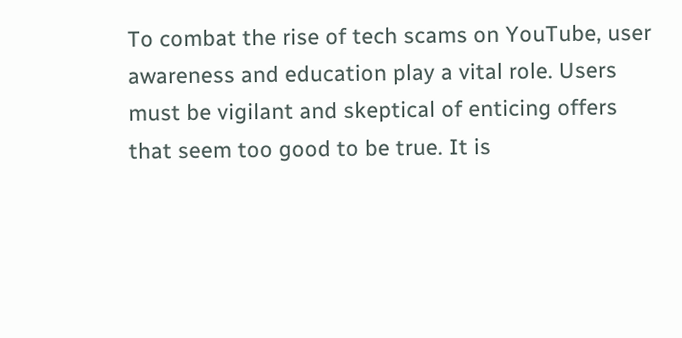To combat the rise of tech scams on YouTube, user awareness and education play a vital role. Users must be vigilant and skeptical of enticing offers that seem too good to be true. It is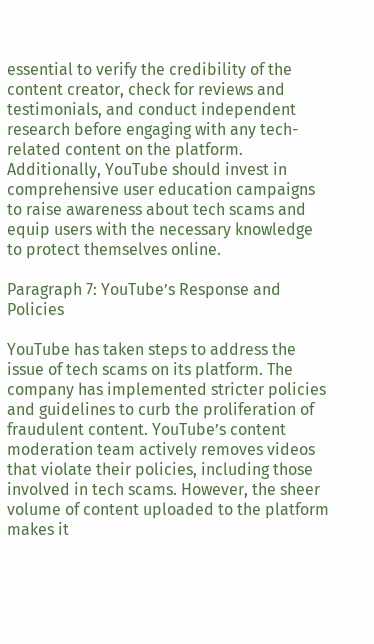essential to verify the credibility of the content creator, check for reviews and testimonials, and conduct independent research before engaging with any tech-related content on the platform. Additionally, YouTube should invest in comprehensive user education campaigns to raise awareness about tech scams and equip users with the necessary knowledge to protect themselves online.

Paragraph 7: YouTube’s Response and Policies

YouTube has taken steps to address the issue of tech scams on its platform. The company has implemented stricter policies and guidelines to curb the proliferation of fraudulent content. YouTube’s content moderation team actively removes videos that violate their policies, including those involved in tech scams. However, the sheer volume of content uploaded to the platform makes it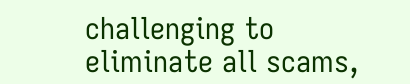challenging to eliminate all scams,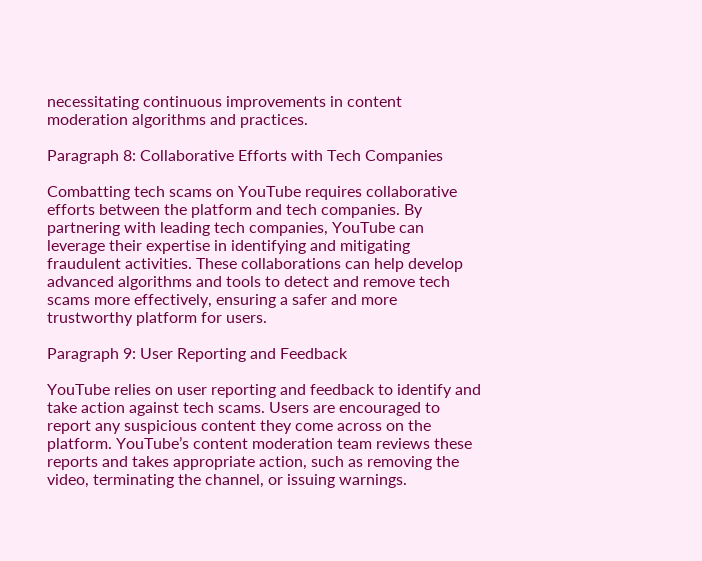necessitating continuous improvements in content moderation algorithms and practices.

Paragraph 8: Collaborative Efforts with Tech Companies

Combatting tech scams on YouTube requires collaborative efforts between the platform and tech companies. By partnering with leading tech companies, YouTube can leverage their expertise in identifying and mitigating fraudulent activities. These collaborations can help develop advanced algorithms and tools to detect and remove tech scams more effectively, ensuring a safer and more trustworthy platform for users.

Paragraph 9: User Reporting and Feedback

YouTube relies on user reporting and feedback to identify and take action against tech scams. Users are encouraged to report any suspicious content they come across on the platform. YouTube’s content moderation team reviews these reports and takes appropriate action, such as removing the video, terminating the channel, or issuing warnings.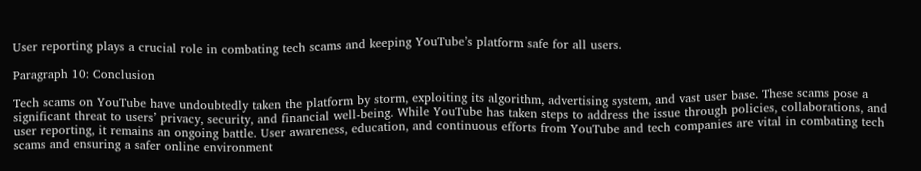User reporting plays a crucial role in combating tech scams and keeping YouTube’s platform safe for all users.

Paragraph 10: Conclusion

Tech scams on YouTube have undoubtedly taken the platform by storm, exploiting its algorithm, advertising system, and vast user base. These scams pose a significant threat to users’ privacy, security, and financial well-being. While YouTube has taken steps to address the issue through policies, collaborations, and user reporting, it remains an ongoing battle. User awareness, education, and continuous efforts from YouTube and tech companies are vital in combating tech scams and ensuring a safer online environment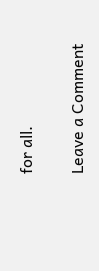for all.

Leave a Comment